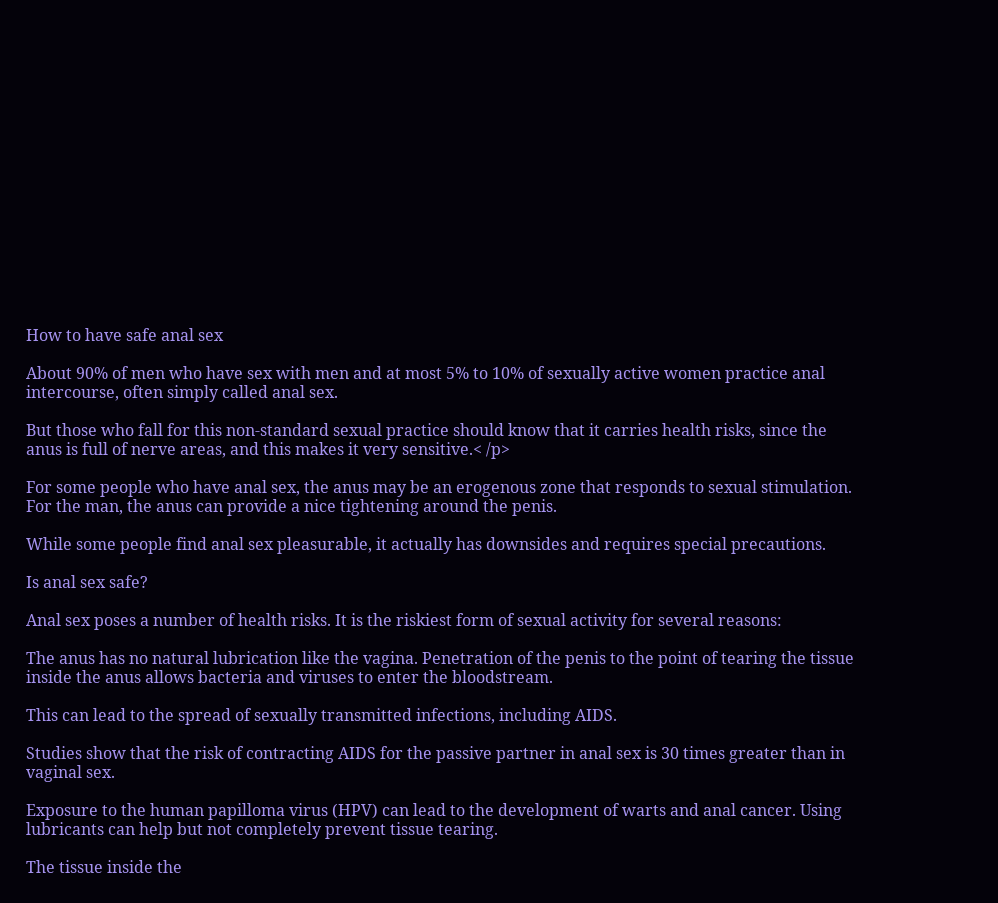How to have safe anal sex

About 90% of men who have sex with men and at most 5% to 10% of sexually active women practice anal intercourse, often simply called anal sex.

But those who fall for this non-standard sexual practice should know that it carries health risks, since the anus is full of nerve areas, and this makes it very sensitive.< /p>

For some people who have anal sex, the anus may be an erogenous zone that responds to sexual stimulation. For the man, the anus can provide a nice tightening around the penis.

While some people find anal sex pleasurable, it actually has downsides and requires special precautions.

Is anal sex safe?

Anal sex poses a number of health risks. It is the riskiest form of sexual activity for several reasons:

The anus has no natural lubrication like the vagina. Penetration of the penis to the point of tearing the tissue inside the anus allows bacteria and viruses to enter the bloodstream.

This can lead to the spread of sexually transmitted infections, including AIDS.

Studies show that the risk of contracting AIDS for the passive partner in anal sex is 30 times greater than in vaginal sex.

Exposure to the human papilloma virus (HPV) can lead to the development of warts and anal cancer. Using lubricants can help but not completely prevent tissue tearing.

The tissue inside the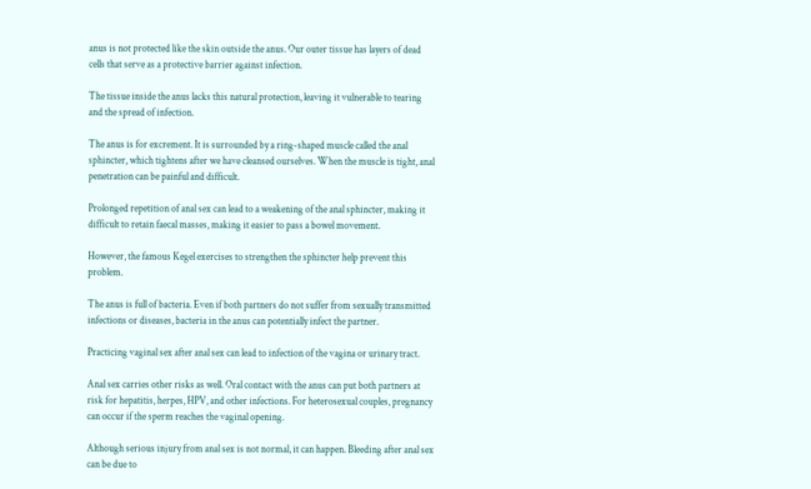anus is not protected like the skin outside the anus. Our outer tissue has layers of dead cells that serve as a protective barrier against infection.

The tissue inside the anus lacks this natural protection, leaving it vulnerable to tearing and the spread of infection.

The anus is for excrement. It is surrounded by a ring-shaped muscle called the anal sphincter, which tightens after we have cleansed ourselves. When the muscle is tight, anal penetration can be painful and difficult.

Prolonged repetition of anal sex can lead to a weakening of the anal sphincter, making it difficult to retain faecal masses, making it easier to pass a bowel movement.

However, the famous Kegel exercises to strengthen the sphincter help prevent this problem.

The anus is full of bacteria. Even if both partners do not suffer from sexually transmitted infections or diseases, bacteria in the anus can potentially infect the partner.

Practicing vaginal sex after anal sex can lead to infection of the vagina or urinary tract.

Anal sex carries other risks as well. Oral contact with the anus can put both partners at risk for hepatitis, herpes, HPV, and other infections. For heterosexual couples, pregnancy can occur if the sperm reaches the vaginal opening.

Although serious injury from anal sex is not normal, it can happen. Bleeding after anal sex can be due to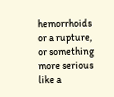hemorrhoids or a rupture, or something more serious like a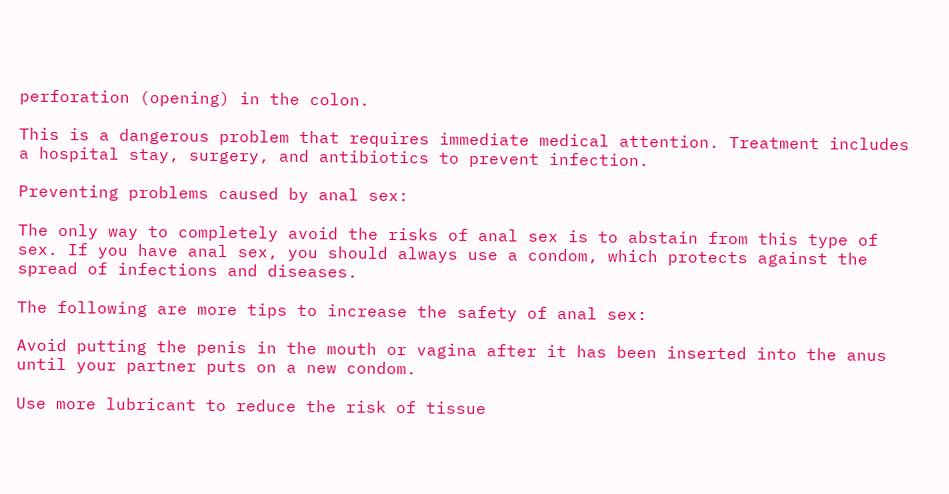perforation (opening) in the colon.

This is a dangerous problem that requires immediate medical attention. Treatment includes a hospital stay, surgery, and antibiotics to prevent infection.

Preventing problems caused by anal sex:

The only way to completely avoid the risks of anal sex is to abstain from this type of sex. If you have anal sex, you should always use a condom, which protects against the spread of infections and diseases.

The following are more tips to increase the safety of anal sex:

Avoid putting the penis in the mouth or vagina after it has been inserted into the anus until your partner puts on a new condom.

Use more lubricant to reduce the risk of tissue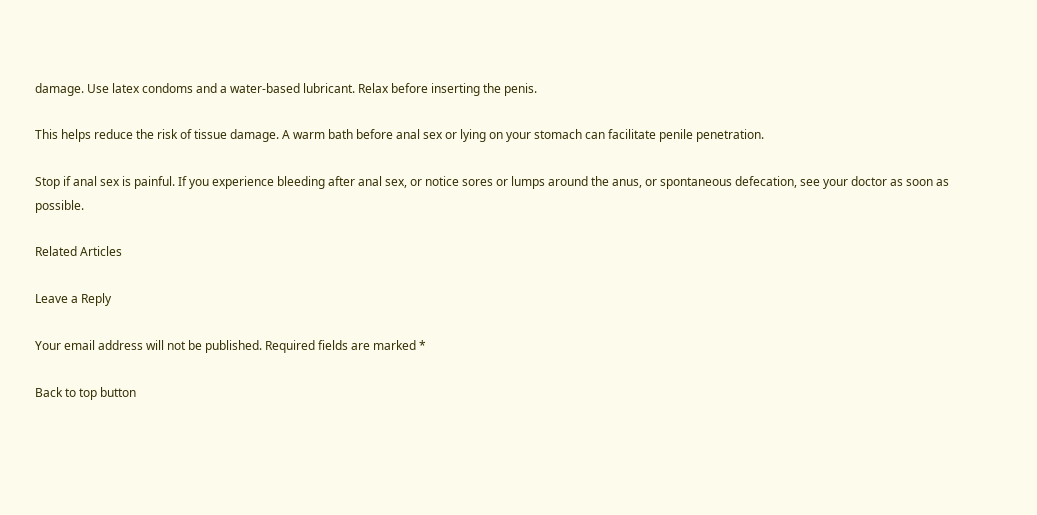damage. Use latex condoms and a water-based lubricant. Relax before inserting the penis.

This helps reduce the risk of tissue damage. A warm bath before anal sex or lying on your stomach can facilitate penile penetration.

Stop if anal sex is painful. If you experience bleeding after anal sex, or notice sores or lumps around the anus, or spontaneous defecation, see your doctor as soon as possible.

Related Articles

Leave a Reply

Your email address will not be published. Required fields are marked *

Back to top button